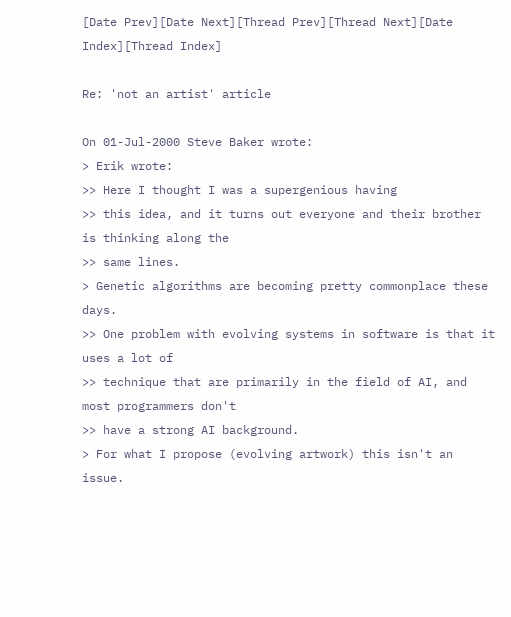[Date Prev][Date Next][Thread Prev][Thread Next][Date Index][Thread Index]

Re: 'not an artist' article

On 01-Jul-2000 Steve Baker wrote:
> Erik wrote:
>> Here I thought I was a supergenious having
>> this idea, and it turns out everyone and their brother is thinking along the
>> same lines.
> Genetic algorithms are becoming pretty commonplace these days.
>> One problem with evolving systems in software is that it uses a lot of
>> technique that are primarily in the field of AI, and most programmers don't
>> have a strong AI background.
> For what I propose (evolving artwork) this isn't an issue.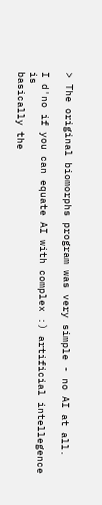> The original biomorphs program was very simple - no AI at all.

I d'no if you can equate AI with complex :) artificial intellegence is
basically the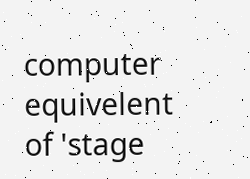computer equivelent of 'stage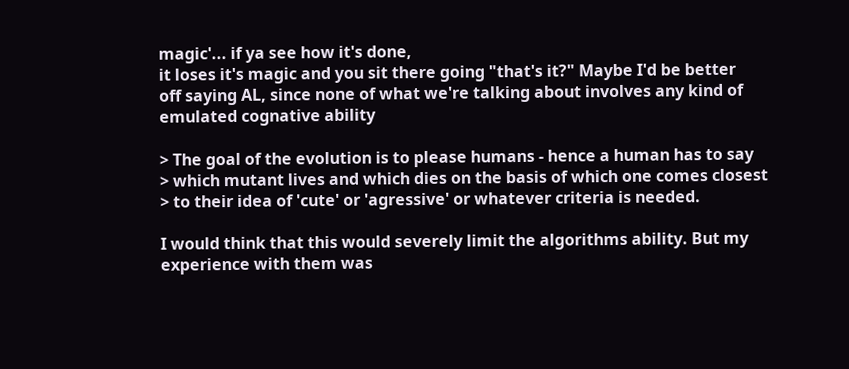magic'... if ya see how it's done,
it loses it's magic and you sit there going "that's it?" Maybe I'd be better
off saying AL, since none of what we're talking about involves any kind of
emulated cognative ability

> The goal of the evolution is to please humans - hence a human has to say
> which mutant lives and which dies on the basis of which one comes closest
> to their idea of 'cute' or 'agressive' or whatever criteria is needed.

I would think that this would severely limit the algorithms ability. But my
experience with them was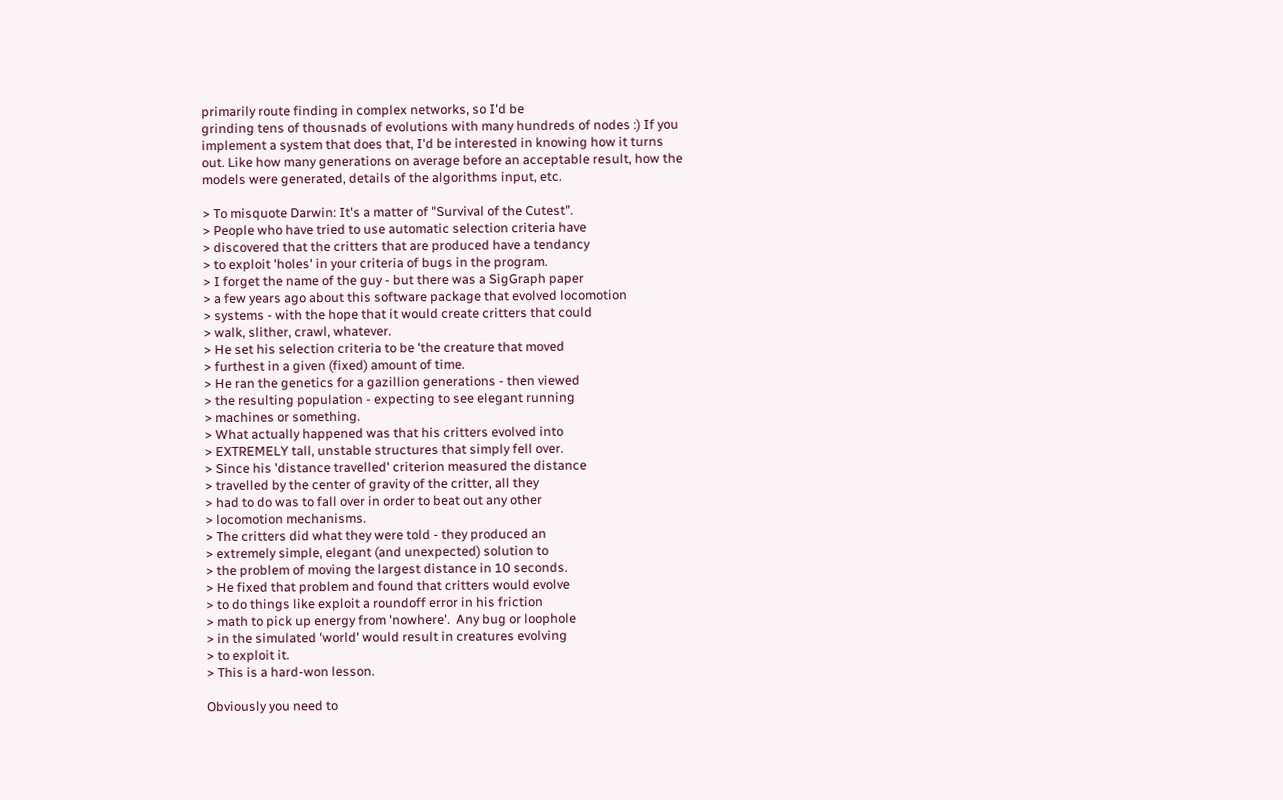primarily route finding in complex networks, so I'd be
grinding tens of thousnads of evolutions with many hundreds of nodes :) If you
implement a system that does that, I'd be interested in knowing how it turns
out. Like how many generations on average before an acceptable result, how the
models were generated, details of the algorithms input, etc.

> To misquote Darwin: It's a matter of "Survival of the Cutest".
> People who have tried to use automatic selection criteria have
> discovered that the critters that are produced have a tendancy
> to exploit 'holes' in your criteria of bugs in the program.
> I forget the name of the guy - but there was a SigGraph paper
> a few years ago about this software package that evolved locomotion
> systems - with the hope that it would create critters that could
> walk, slither, crawl, whatever.
> He set his selection criteria to be 'the creature that moved
> furthest in a given (fixed) amount of time.
> He ran the genetics for a gazillion generations - then viewed
> the resulting population - expecting to see elegant running
> machines or something.
> What actually happened was that his critters evolved into
> EXTREMELY tall, unstable structures that simply fell over.
> Since his 'distance travelled' criterion measured the distance
> travelled by the center of gravity of the critter, all they
> had to do was to fall over in order to beat out any other
> locomotion mechanisms.
> The critters did what they were told - they produced an
> extremely simple, elegant (and unexpected) solution to
> the problem of moving the largest distance in 10 seconds.
> He fixed that problem and found that critters would evolve
> to do things like exploit a roundoff error in his friction
> math to pick up energy from 'nowhere'.  Any bug or loophole
> in the simulated 'world' would result in creatures evolving
> to exploit it.
> This is a hard-won lesson.

Obviously you need to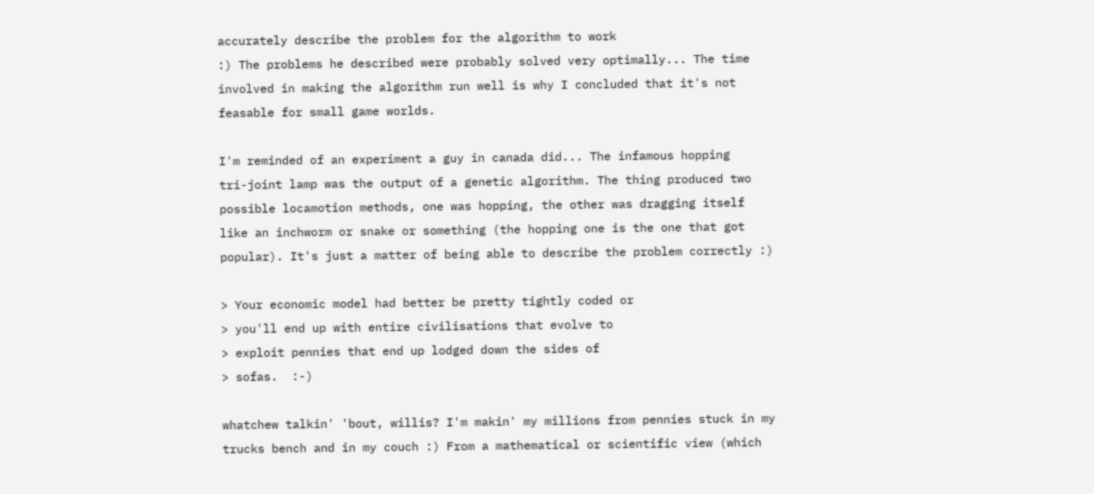accurately describe the problem for the algorithm to work
:) The problems he described were probably solved very optimally... The time
involved in making the algorithm run well is why I concluded that it's not
feasable for small game worlds.

I'm reminded of an experiment a guy in canada did... The infamous hopping
tri-joint lamp was the output of a genetic algorithm. The thing produced two
possible locamotion methods, one was hopping, the other was dragging itself
like an inchworm or snake or something (the hopping one is the one that got
popular). It's just a matter of being able to describe the problem correctly :)

> Your economic model had better be pretty tightly coded or
> you'll end up with entire civilisations that evolve to
> exploit pennies that end up lodged down the sides of
> sofas.  :-)

whatchew talkin' 'bout, willis? I'm makin' my millions from pennies stuck in my
trucks bench and in my couch :) From a mathematical or scientific view (which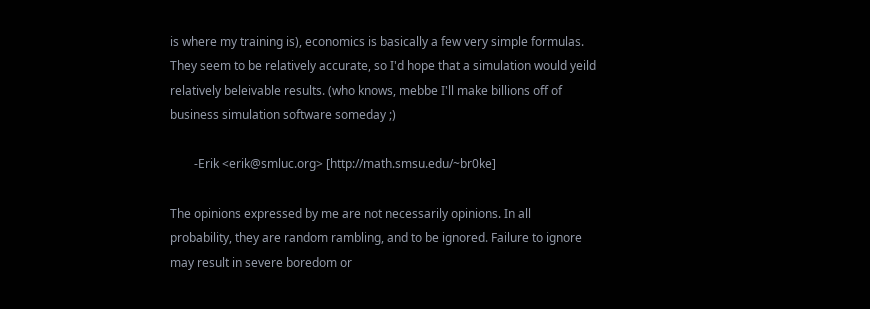is where my training is), economics is basically a few very simple formulas.
They seem to be relatively accurate, so I'd hope that a simulation would yeild
relatively beleivable results. (who knows, mebbe I'll make billions off of
business simulation software someday ;)

        -Erik <erik@smluc.org> [http://math.smsu.edu/~br0ke]

The opinions expressed by me are not necessarily opinions. In all
probability, they are random rambling, and to be ignored. Failure to ignore
may result in severe boredom or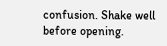confusion. Shake well before opening.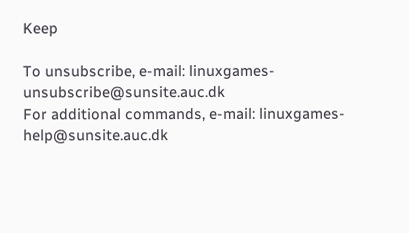Keep

To unsubscribe, e-mail: linuxgames-unsubscribe@sunsite.auc.dk
For additional commands, e-mail: linuxgames-help@sunsite.auc.dk